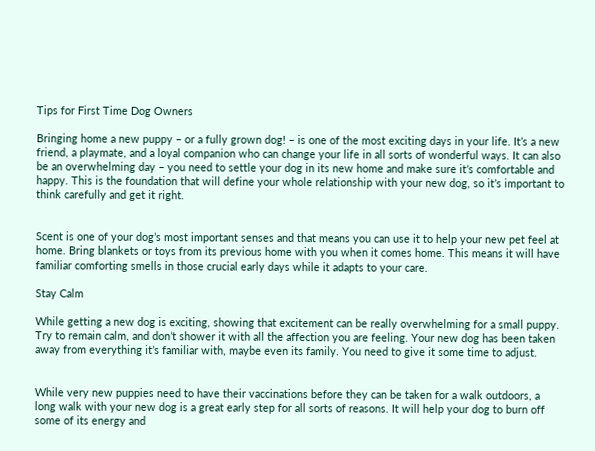Tips for First Time Dog Owners

Bringing home a new puppy – or a fully grown dog! – is one of the most exciting days in your life. It’s a new friend, a playmate, and a loyal companion who can change your life in all sorts of wonderful ways. It can also be an overwhelming day – you need to settle your dog in its new home and make sure it’s comfortable and happy. This is the foundation that will define your whole relationship with your new dog, so it’s important to think carefully and get it right.


Scent is one of your dog’s most important senses and that means you can use it to help your new pet feel at home. Bring blankets or toys from its previous home with you when it comes home. This means it will have familiar comforting smells in those crucial early days while it adapts to your care.

Stay Calm

While getting a new dog is exciting, showing that excitement can be really overwhelming for a small puppy. Try to remain calm, and don’t shower it with all the affection you are feeling. Your new dog has been taken away from everything it’s familiar with, maybe even its family. You need to give it some time to adjust.


While very new puppies need to have their vaccinations before they can be taken for a walk outdoors, a long walk with your new dog is a great early step for all sorts of reasons. It will help your dog to burn off some of its energy and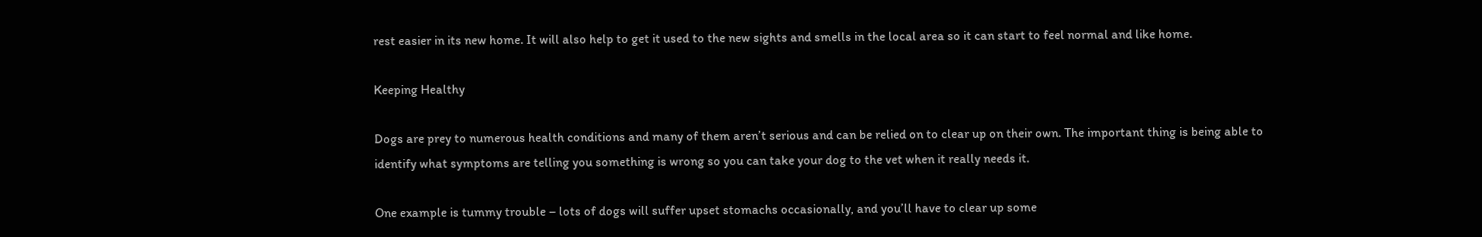rest easier in its new home. It will also help to get it used to the new sights and smells in the local area so it can start to feel normal and like home.

Keeping Healthy

Dogs are prey to numerous health conditions and many of them aren’t serious and can be relied on to clear up on their own. The important thing is being able to identify what symptoms are telling you something is wrong so you can take your dog to the vet when it really needs it.

One example is tummy trouble – lots of dogs will suffer upset stomachs occasionally, and you’ll have to clear up some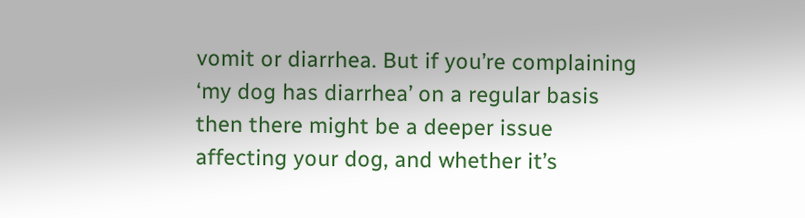vomit or diarrhea. But if you’re complaining ‘my dog has diarrhea’ on a regular basis then there might be a deeper issue affecting your dog, and whether it’s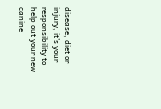disease, diet or injury, it’s your responsibility to help out your new canine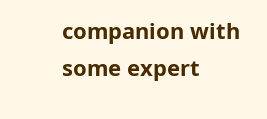companion with some expert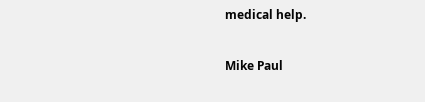medical help.

Mike Paul